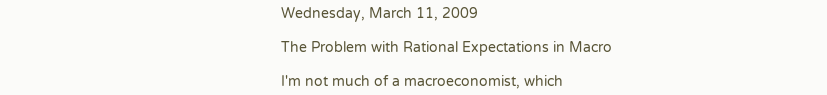Wednesday, March 11, 2009

The Problem with Rational Expectations in Macro

I'm not much of a macroeconomist, which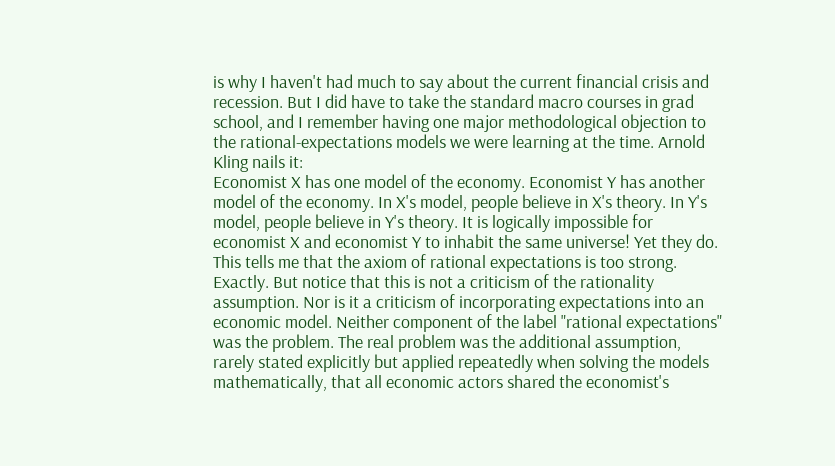is why I haven't had much to say about the current financial crisis and recession. But I did have to take the standard macro courses in grad school, and I remember having one major methodological objection to the rational-expectations models we were learning at the time. Arnold Kling nails it:
Economist X has one model of the economy. Economist Y has another model of the economy. In X's model, people believe in X's theory. In Y's model, people believe in Y's theory. It is logically impossible for economist X and economist Y to inhabit the same universe! Yet they do. This tells me that the axiom of rational expectations is too strong.
Exactly. But notice that this is not a criticism of the rationality assumption. Nor is it a criticism of incorporating expectations into an economic model. Neither component of the label "rational expectations" was the problem. The real problem was the additional assumption, rarely stated explicitly but applied repeatedly when solving the models mathematically, that all economic actors shared the economist's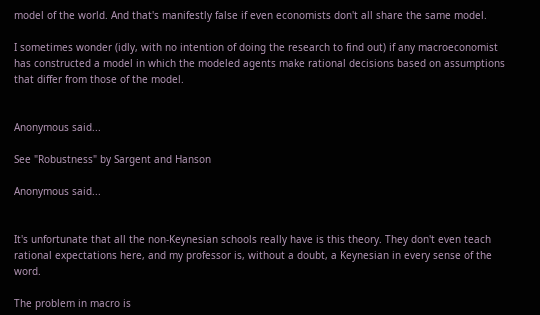model of the world. And that's manifestly false if even economists don't all share the same model.

I sometimes wonder (idly, with no intention of doing the research to find out) if any macroeconomist has constructed a model in which the modeled agents make rational decisions based on assumptions that differ from those of the model.


Anonymous said...

See "Robustness" by Sargent and Hanson

Anonymous said...


It's unfortunate that all the non-Keynesian schools really have is this theory. They don't even teach rational expectations here, and my professor is, without a doubt, a Keynesian in every sense of the word.

The problem in macro is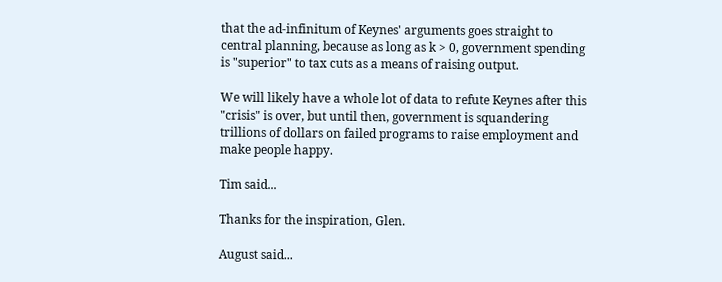that the ad-infinitum of Keynes' arguments goes straight to central planning, because as long as k > 0, government spending is "superior" to tax cuts as a means of raising output.

We will likely have a whole lot of data to refute Keynes after this "crisis" is over, but until then, government is squandering trillions of dollars on failed programs to raise employment and make people happy.

Tim said...

Thanks for the inspiration, Glen.

August said...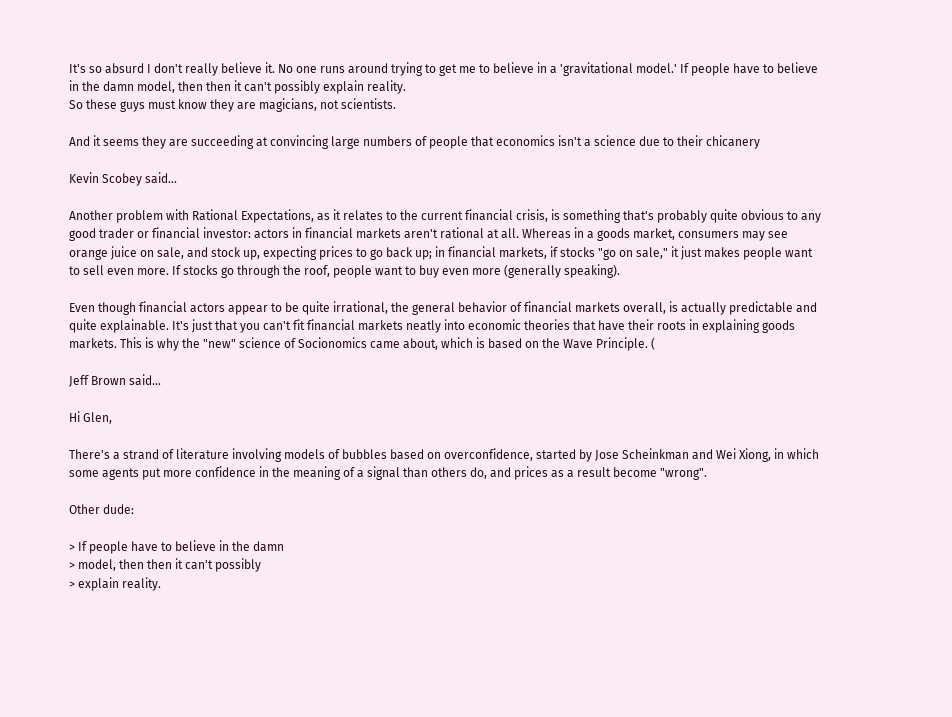It's so absurd I don't really believe it. No one runs around trying to get me to believe in a 'gravitational model.' If people have to believe in the damn model, then then it can't possibly explain reality.
So these guys must know they are magicians, not scientists.

And it seems they are succeeding at convincing large numbers of people that economics isn't a science due to their chicanery

Kevin Scobey said...

Another problem with Rational Expectations, as it relates to the current financial crisis, is something that's probably quite obvious to any good trader or financial investor: actors in financial markets aren't rational at all. Whereas in a goods market, consumers may see orange juice on sale, and stock up, expecting prices to go back up; in financial markets, if stocks "go on sale," it just makes people want to sell even more. If stocks go through the roof, people want to buy even more (generally speaking).

Even though financial actors appear to be quite irrational, the general behavior of financial markets overall, is actually predictable and quite explainable. It's just that you can't fit financial markets neatly into economic theories that have their roots in explaining goods markets. This is why the "new" science of Socionomics came about, which is based on the Wave Principle. (

Jeff Brown said...

Hi Glen,

There's a strand of literature involving models of bubbles based on overconfidence, started by Jose Scheinkman and Wei Xiong, in which some agents put more confidence in the meaning of a signal than others do, and prices as a result become "wrong".

Other dude:

> If people have to believe in the damn
> model, then then it can't possibly
> explain reality.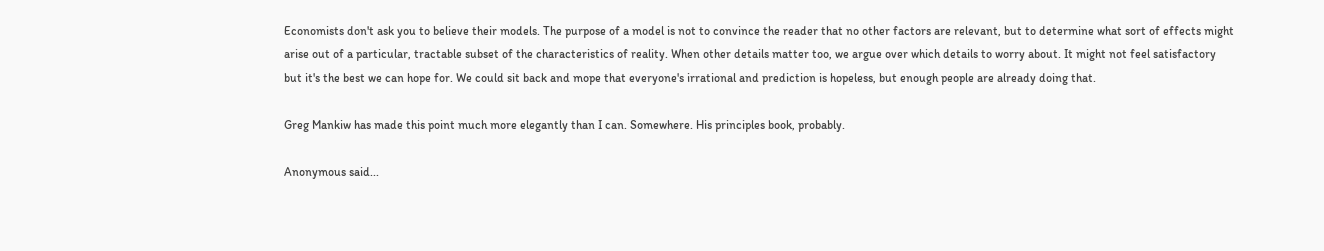Economists don't ask you to believe their models. The purpose of a model is not to convince the reader that no other factors are relevant, but to determine what sort of effects might arise out of a particular, tractable subset of the characteristics of reality. When other details matter too, we argue over which details to worry about. It might not feel satisfactory but it's the best we can hope for. We could sit back and mope that everyone's irrational and prediction is hopeless, but enough people are already doing that.

Greg Mankiw has made this point much more elegantly than I can. Somewhere. His principles book, probably.

Anonymous said...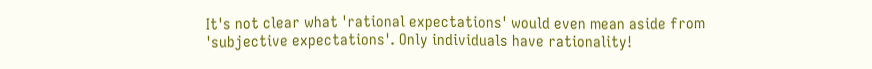It's not clear what 'rational expectations' would even mean aside from 'subjective expectations'. Only individuals have rationality!